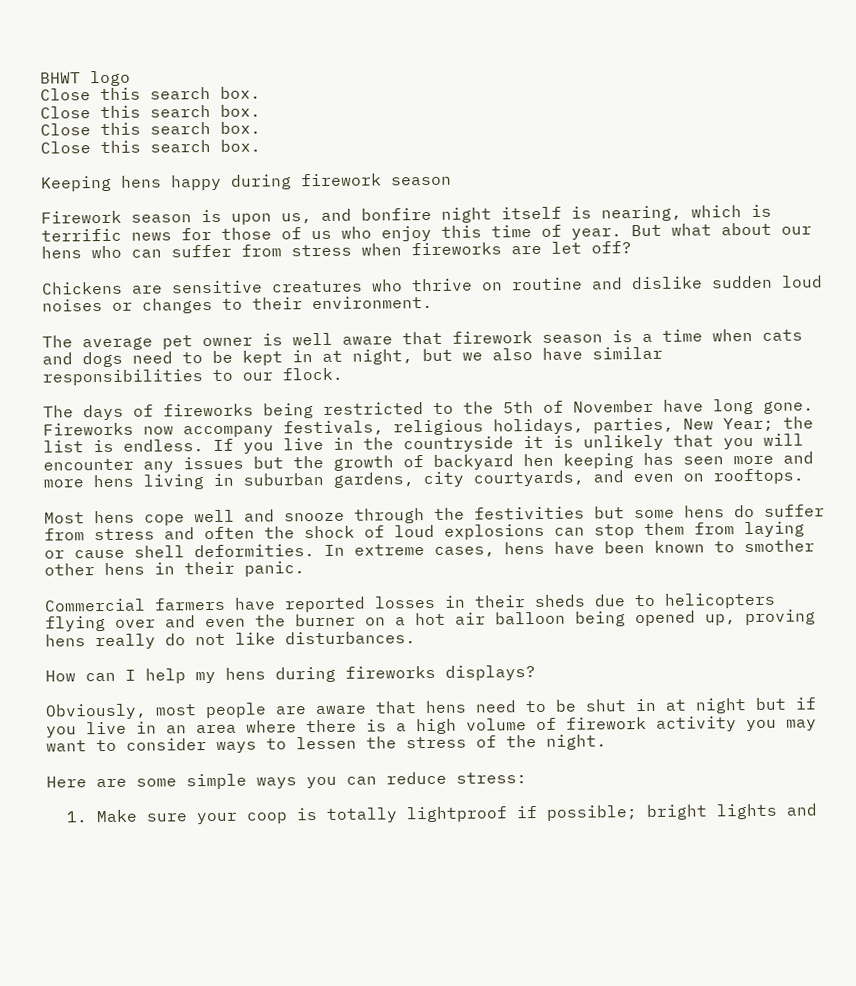BHWT logo
Close this search box.
Close this search box.
Close this search box.
Close this search box.

Keeping hens happy during firework season

Firework season is upon us, and bonfire night itself is nearing, which is terrific news for those of us who enjoy this time of year. But what about our hens who can suffer from stress when fireworks are let off?

Chickens are sensitive creatures who thrive on routine and dislike sudden loud noises or changes to their environment.

The average pet owner is well aware that firework season is a time when cats and dogs need to be kept in at night, but we also have similar responsibilities to our flock.

The days of fireworks being restricted to the 5th of November have long gone. Fireworks now accompany festivals, religious holidays, parties, New Year; the list is endless. If you live in the countryside it is unlikely that you will encounter any issues but the growth of backyard hen keeping has seen more and more hens living in suburban gardens, city courtyards, and even on rooftops.

Most hens cope well and snooze through the festivities but some hens do suffer from stress and often the shock of loud explosions can stop them from laying or cause shell deformities. In extreme cases, hens have been known to smother other hens in their panic.

Commercial farmers have reported losses in their sheds due to helicopters flying over and even the burner on a hot air balloon being opened up, proving hens really do not like disturbances.

How can I help my hens during fireworks displays?

Obviously, most people are aware that hens need to be shut in at night but if you live in an area where there is a high volume of firework activity you may want to consider ways to lessen the stress of the night.

Here are some simple ways you can reduce stress:

  1. Make sure your coop is totally lightproof if possible; bright lights and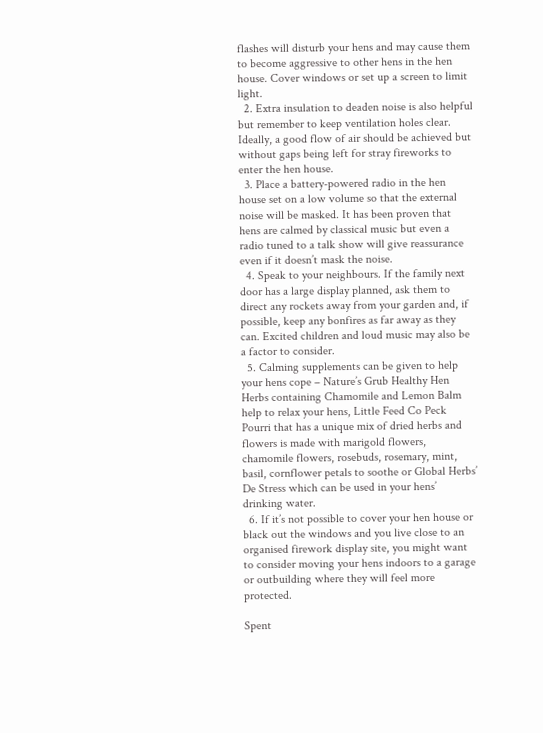flashes will disturb your hens and may cause them to become aggressive to other hens in the hen house. Cover windows or set up a screen to limit light.
  2. Extra insulation to deaden noise is also helpful but remember to keep ventilation holes clear. Ideally, a good flow of air should be achieved but without gaps being left for stray fireworks to enter the hen house.
  3. Place a battery-powered radio in the hen house set on a low volume so that the external noise will be masked. It has been proven that hens are calmed by classical music but even a radio tuned to a talk show will give reassurance even if it doesn’t mask the noise.
  4. Speak to your neighbours. If the family next door has a large display planned, ask them to direct any rockets away from your garden and, if possible, keep any bonfires as far away as they can. Excited children and loud music may also be a factor to consider.
  5. Calming supplements can be given to help your hens cope – Nature’s Grub Healthy Hen Herbs containing Chamomile and Lemon Balm help to relax your hens, Little Feed Co Peck Pourri that has a unique mix of dried herbs and flowers is made with marigold flowers, chamomile flowers, rosebuds, rosemary, mint, basil, cornflower petals to soothe or Global Herbs’ De Stress which can be used in your hens’ drinking water.
  6. If it’s not possible to cover your hen house or black out the windows and you live close to an organised firework display site, you might want to consider moving your hens indoors to a garage or outbuilding where they will feel more protected.

Spent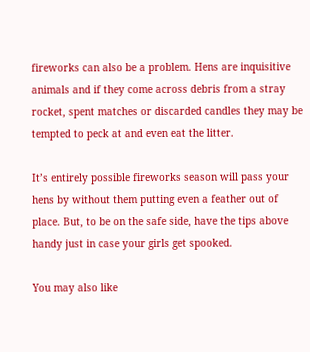fireworks can also be a problem. Hens are inquisitive animals and if they come across debris from a stray rocket, spent matches or discarded candles they may be tempted to peck at and even eat the litter.

It’s entirely possible fireworks season will pass your hens by without them putting even a feather out of place. But, to be on the safe side, have the tips above handy just in case your girls get spooked.

You may also like